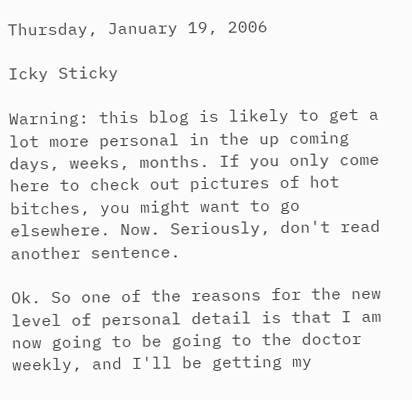Thursday, January 19, 2006

Icky Sticky

Warning: this blog is likely to get a lot more personal in the up coming days, weeks, months. If you only come here to check out pictures of hot bitches, you might want to go elsewhere. Now. Seriously, don't read another sentence.

Ok. So one of the reasons for the new level of personal detail is that I am now going to be going to the doctor weekly, and I'll be getting my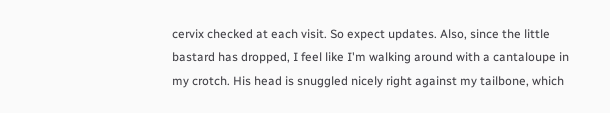cervix checked at each visit. So expect updates. Also, since the little bastard has dropped, I feel like I'm walking around with a cantaloupe in my crotch. His head is snuggled nicely right against my tailbone, which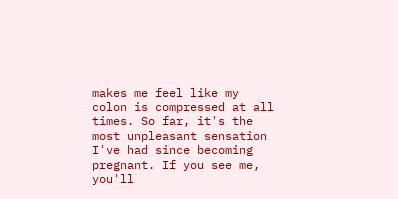makes me feel like my colon is compressed at all times. So far, it's the most unpleasant sensation I've had since becoming pregnant. If you see me, you'll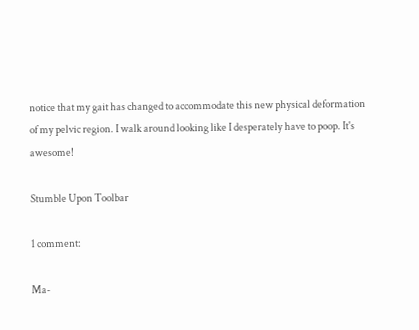notice that my gait has changed to accommodate this new physical deformation of my pelvic region. I walk around looking like I desperately have to poop. It's awesome!

Stumble Upon Toolbar

1 comment:

Ma-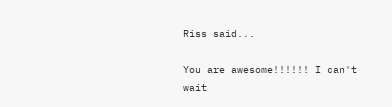Riss said...

You are awesome!!!!!! I can't wait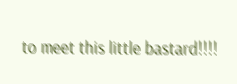to meet this little bastard!!!!